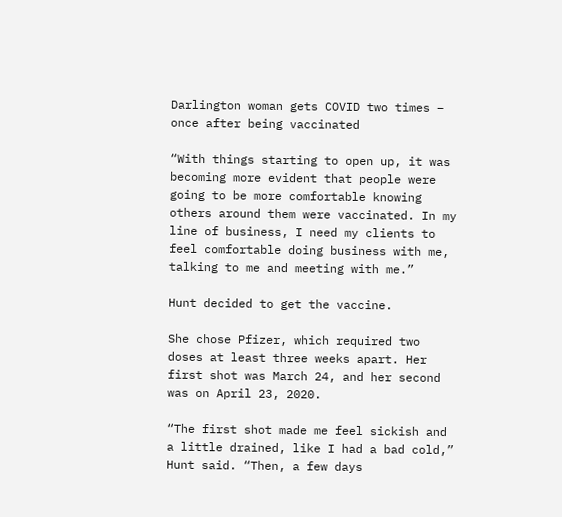Darlington woman gets COVID two times – once after being vaccinated

“With things starting to open up, it was becoming more evident that people were going to be more comfortable knowing others around them were vaccinated. In my line of business, I need my clients to feel comfortable doing business with me, talking to me and meeting with me.”

Hunt decided to get the vaccine.

She chose Pfizer, which required two doses at least three weeks apart. Her first shot was March 24, and her second was on April 23, 2020.

“The first shot made me feel sickish and a little drained, like I had a bad cold,” Hunt said. “Then, a few days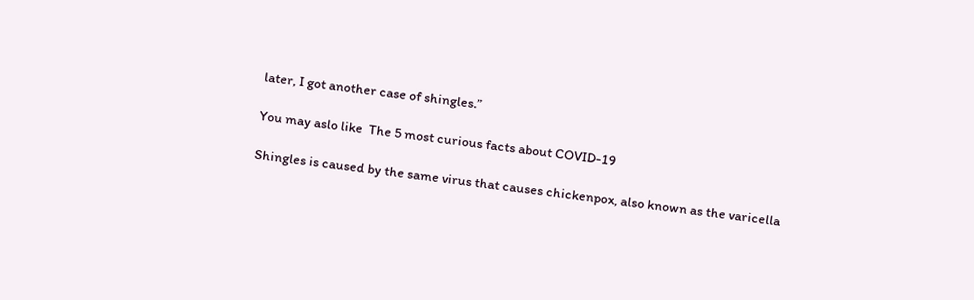later, I got another case of shingles.”

You may aslo like  The 5 most curious facts about COVID-19

Shingles is caused by the same virus that causes chickenpox, also known as the varicella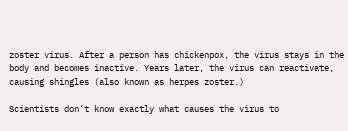zoster virus. After a person has chickenpox, the virus stays in the body and becomes inactive. Years later, the virus can reactivate, causing shingles (also known as herpes zoster.)

Scientists don’t know exactly what causes the virus to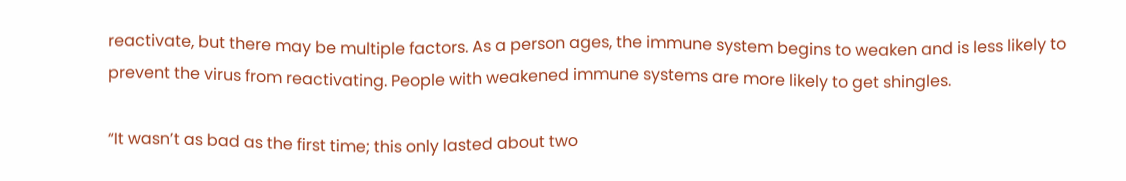reactivate, but there may be multiple factors. As a person ages, the immune system begins to weaken and is less likely to prevent the virus from reactivating. People with weakened immune systems are more likely to get shingles.

“It wasn’t as bad as the first time; this only lasted about two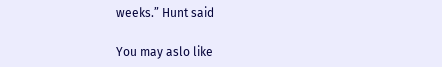weeks.” Hunt said

You may aslo like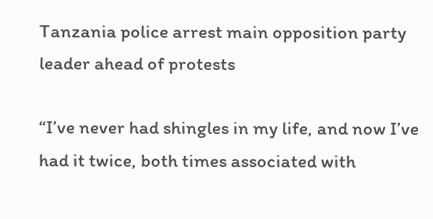Tanzania police arrest main opposition party leader ahead of protests

“I’ve never had shingles in my life, and now I’ve had it twice, both times associated with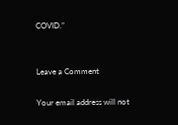COVID.”


Leave a Comment

Your email address will not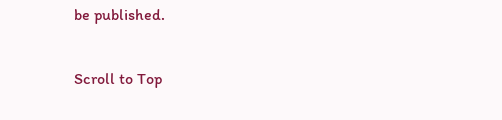be published.

Scroll to Top